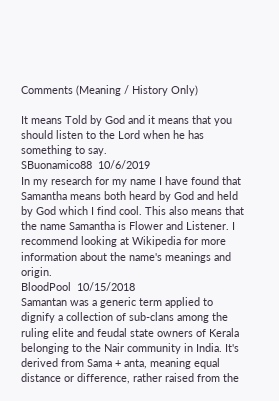Comments (Meaning / History Only)

It means Told by God and it means that you should listen to the Lord when he has something to say.
SBuonamico88  10/6/2019
In my research for my name I have found that Samantha means both heard by God and held by God which I find cool. This also means that the name Samantha is Flower and Listener. I recommend looking at Wikipedia for more information about the name's meanings and origin.
BloodPool  10/15/2018
Samantan was a generic term applied to dignify a collection of sub-clans among the ruling elite and feudal state owners of Kerala belonging to the Nair community in India. It's derived from Sama + anta, meaning equal distance or difference, rather raised from the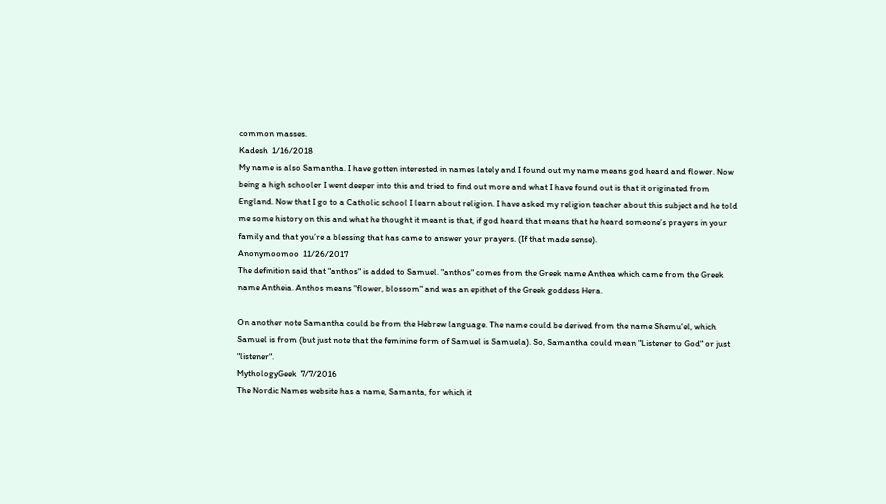common masses.
Kadesh  1/16/2018
My name is also Samantha. I have gotten interested in names lately and I found out my name means god heard and flower. Now being a high schooler I went deeper into this and tried to find out more and what I have found out is that it originated from England. Now that I go to a Catholic school I learn about religion. I have asked my religion teacher about this subject and he told me some history on this and what he thought it meant is that, if god heard that means that he heard someone’s prayers in your family and that you’re a blessing that has came to answer your prayers. (If that made sense).
Anonymoomoo  11/26/2017
The definition said that "anthos" is added to Samuel. "anthos" comes from the Greek name Anthea which came from the Greek name Antheia. Anthos means "flower, blossom" and was an epithet of the Greek goddess Hera.

On another note Samantha could be from the Hebrew language. The name could be derived from the name Shemu'el, which Samuel is from (but just note that the feminine form of Samuel is Samuela). So, Samantha could mean "Listener to God" or just "listener".
MythologyGeek  7/7/2016
The Nordic Names website has a name, Samanta, for which it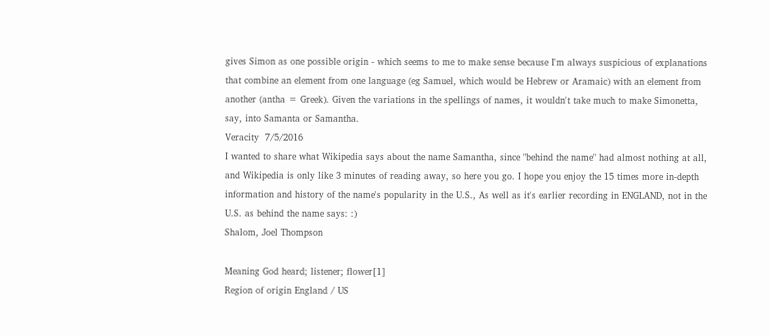gives Simon as one possible origin - which seems to me to make sense because I'm always suspicious of explanations that combine an element from one language (eg Samuel, which would be Hebrew or Aramaic) with an element from another (antha = Greek). Given the variations in the spellings of names, it wouldn't take much to make Simonetta, say, into Samanta or Samantha.
Veracity  7/5/2016
I wanted to share what Wikipedia says about the name Samantha, since "behind the name" had almost nothing at all, and Wikipedia is only like 3 minutes of reading away, so here you go. I hope you enjoy the 15 times more in-depth information and history of the name's popularity in the U.S., As well as it's earlier recording in ENGLAND, not in the U.S. as behind the name says: :)
Shalom, Joel Thompson

Meaning God heard; listener; flower[1]
Region of origin England / US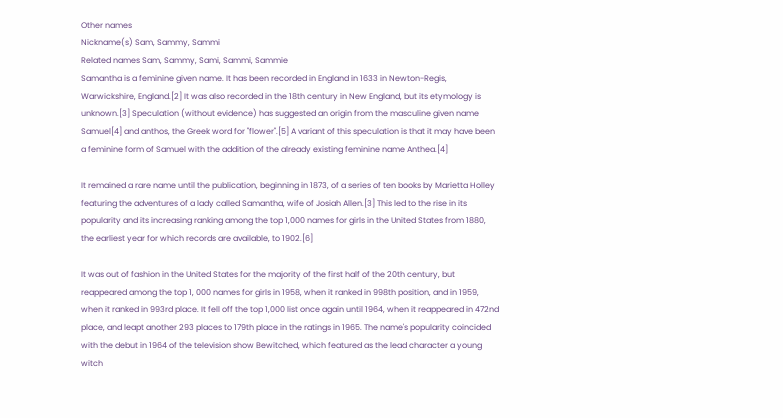Other names
Nickname(s) Sam, Sammy, Sammi
Related names Sam, Sammy, Sami, Sammi, Sammie
Samantha is a feminine given name. It has been recorded in England in 1633 in Newton-Regis, Warwickshire, England.[2] It was also recorded in the 18th century in New England, but its etymology is unknown.[3] Speculation (without evidence) has suggested an origin from the masculine given name Samuel[4] and anthos, the Greek word for "flower".[5] A variant of this speculation is that it may have been a feminine form of Samuel with the addition of the already existing feminine name Anthea.[4]

It remained a rare name until the publication, beginning in 1873, of a series of ten books by Marietta Holley featuring the adventures of a lady called Samantha, wife of Josiah Allen.[3] This led to the rise in its popularity and its increasing ranking among the top 1,000 names for girls in the United States from 1880, the earliest year for which records are available, to 1902.[6]

It was out of fashion in the United States for the majority of the first half of the 20th century, but reappeared among the top 1, 000 names for girls in 1958, when it ranked in 998th position, and in 1959, when it ranked in 993rd place. It fell off the top 1,000 list once again until 1964, when it reappeared in 472nd place, and leapt another 293 places to 179th place in the ratings in 1965. The name's popularity coincided with the debut in 1964 of the television show Bewitched, which featured as the lead character a young witch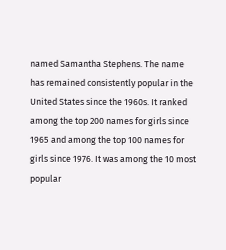named Samantha Stephens. The name has remained consistently popular in the United States since the 1960s. It ranked among the top 200 names for girls since 1965 and among the top 100 names for girls since 1976. It was among the 10 most popular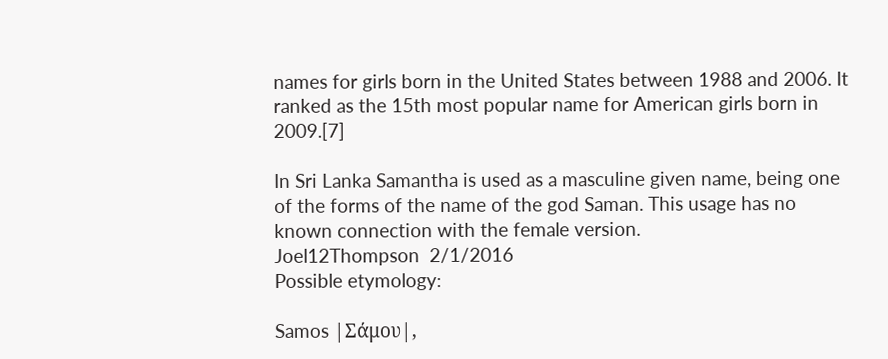names for girls born in the United States between 1988 and 2006. It ranked as the 15th most popular name for American girls born in 2009.[7]

In Sri Lanka Samantha is used as a masculine given name, being one of the forms of the name of the god Saman. This usage has no known connection with the female version.
Joel12Thompson  2/1/2016
Possible etymology:

Samos |Σάμου|,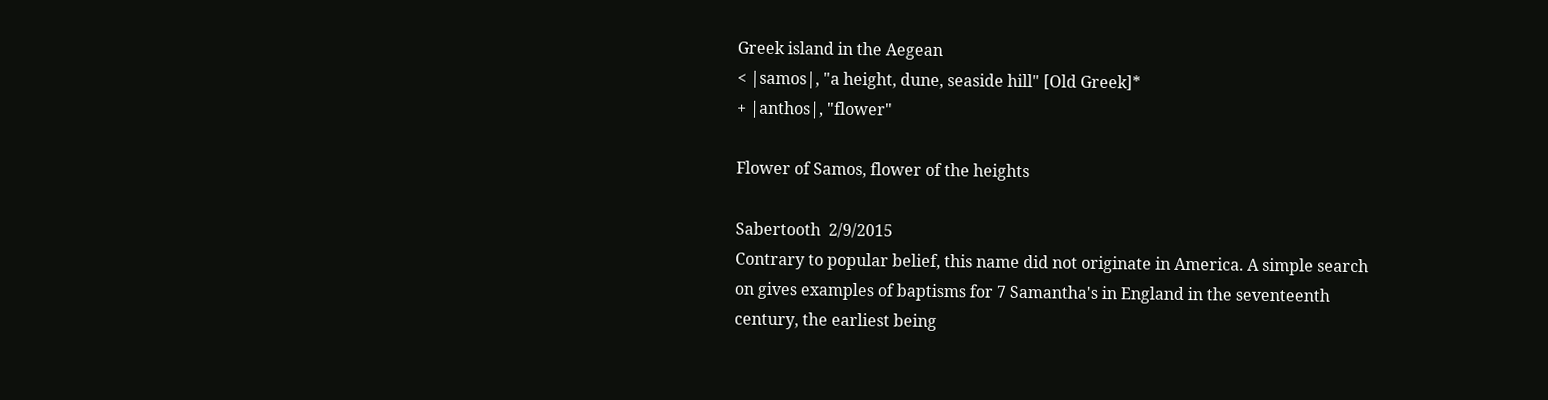Greek island in the Aegean
< |samos|, "a height, dune, seaside hill" [Old Greek]*
+ |anthos|, "flower"

Flower of Samos, flower of the heights

Sabertooth  2/9/2015
Contrary to popular belief, this name did not originate in America. A simple search on gives examples of baptisms for 7 Samantha's in England in the seventeenth century, the earliest being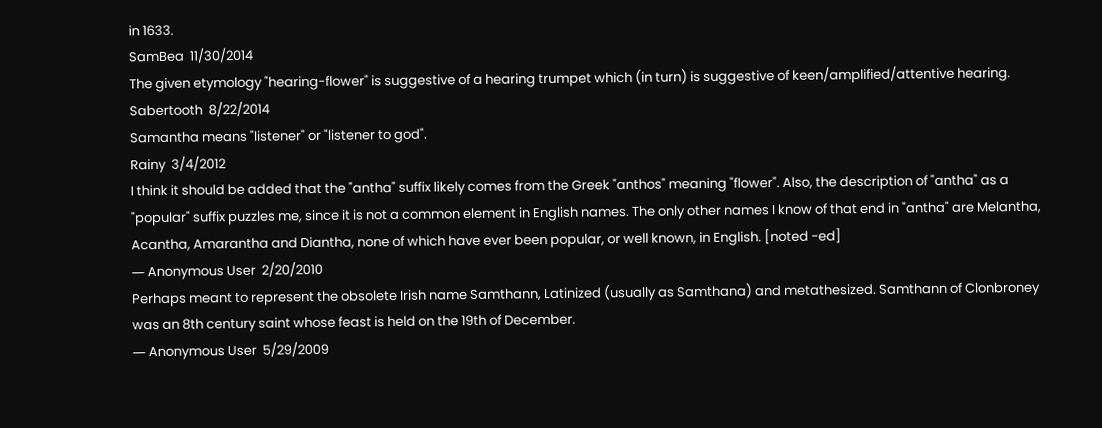in 1633.
SamBea  11/30/2014
The given etymology "hearing-flower" is suggestive of a hearing trumpet which (in turn) is suggestive of keen/amplified/attentive hearing.
Sabertooth  8/22/2014
Samantha means "listener" or "listener to god".
Rainy  3/4/2012
I think it should be added that the "antha" suffix likely comes from the Greek "anthos" meaning "flower". Also, the description of "antha" as a "popular" suffix puzzles me, since it is not a common element in English names. The only other names I know of that end in "antha" are Melantha, Acantha, Amarantha and Diantha, none of which have ever been popular, or well known, in English. [noted -ed]
― Anonymous User  2/20/2010
Perhaps meant to represent the obsolete Irish name Samthann, Latinized (usually as Samthana) and metathesized. Samthann of Clonbroney was an 8th century saint whose feast is held on the 19th of December.
― Anonymous User  5/29/2009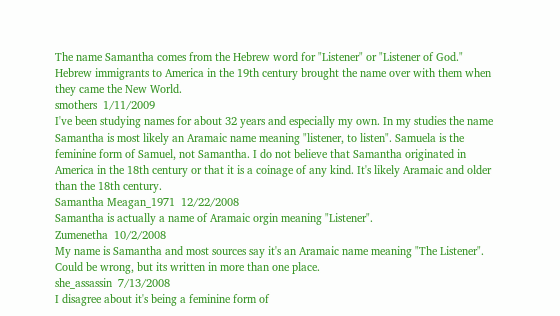The name Samantha comes from the Hebrew word for "Listener" or "Listener of God." Hebrew immigrants to America in the 19th century brought the name over with them when they came the New World.
smothers  1/11/2009
I've been studying names for about 32 years and especially my own. In my studies the name Samantha is most likely an Aramaic name meaning "listener, to listen". Samuela is the feminine form of Samuel, not Samantha. I do not believe that Samantha originated in America in the 18th century or that it is a coinage of any kind. It's likely Aramaic and older than the 18th century.
Samantha Meagan_1971  12/22/2008
Samantha is actually a name of Aramaic orgin meaning "Listener".
Zumenetha  10/2/2008
My name is Samantha and most sources say it's an Aramaic name meaning "The Listener". Could be wrong, but its written in more than one place.
she_assassin  7/13/2008
I disagree about it's being a feminine form of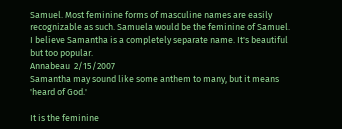Samuel. Most feminine forms of masculine names are easily recognizable as such. Samuela would be the feminine of Samuel. I believe Samantha is a completely separate name. It's beautiful but too popular.
Annabeau  2/15/2007
Samantha may sound like some anthem to many, but it means 'heard of God.'

It is the feminine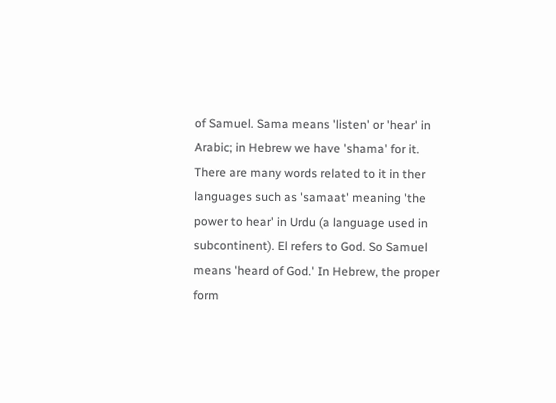of Samuel. Sama means 'listen' or 'hear' in Arabic; in Hebrew we have 'shama' for it. There are many words related to it in ther languages such as 'samaat' meaning 'the power to hear' in Urdu (a language used in subcontinent). El refers to God. So Samuel means 'heard of God.' In Hebrew, the proper form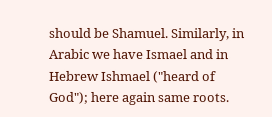should be Shamuel. Similarly, in Arabic we have Ismael and in Hebrew Ishmael ("heard of God"); here again same roots.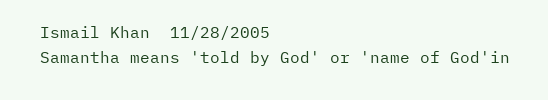Ismail Khan  11/28/2005
Samantha means 'told by God' or 'name of God'in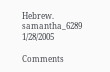Hebrew.
samantha_6289  1/28/2005

Comments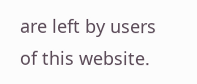are left by users of this website.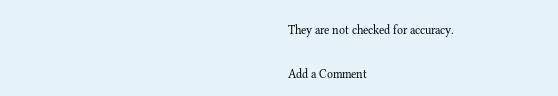They are not checked for accuracy.

Add a Comment